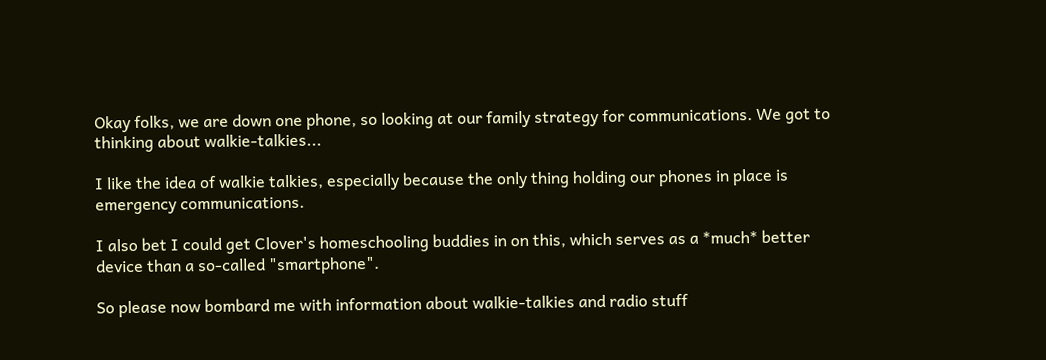Okay folks, we are down one phone, so looking at our family strategy for communications. We got to thinking about walkie-talkies...

I like the idea of walkie talkies, especially because the only thing holding our phones in place is emergency communications.

I also bet I could get Clover's homeschooling buddies in on this, which serves as a *much* better device than a so-called "smartphone".

So please now bombard me with information about walkie-talkies and radio stuff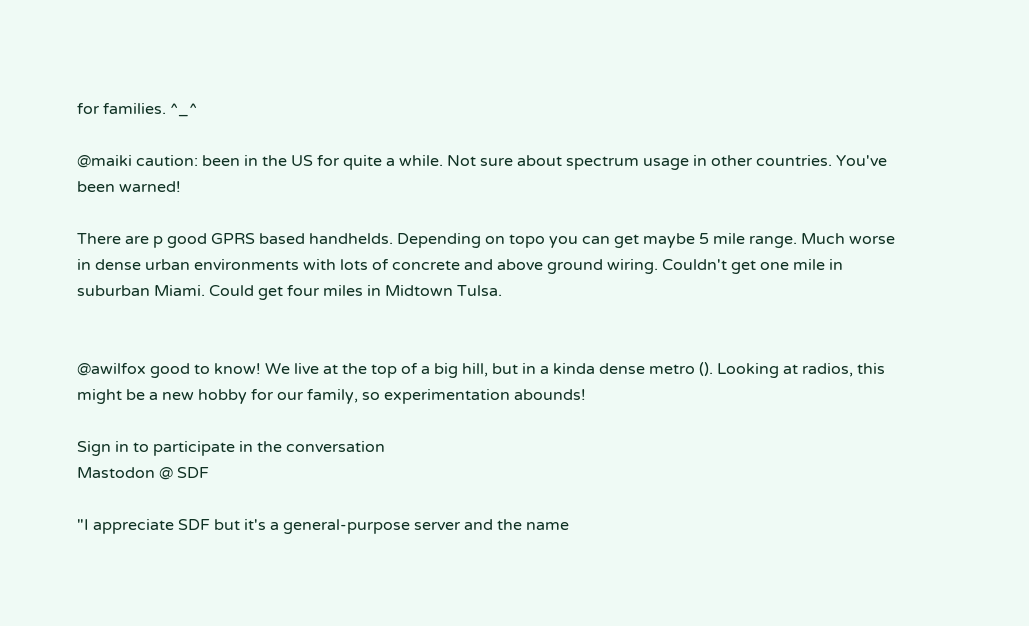for families. ^_^

@maiki caution: been in the US for quite a while. Not sure about spectrum usage in other countries. You've been warned!

There are p good GPRS based handhelds. Depending on topo you can get maybe 5 mile range. Much worse in dense urban environments with lots of concrete and above ground wiring. Couldn't get one mile in suburban Miami. Could get four miles in Midtown Tulsa.


@awilfox good to know! We live at the top of a big hill, but in a kinda dense metro (). Looking at radios, this might be a new hobby for our family, so experimentation abounds!

Sign in to participate in the conversation
Mastodon @ SDF

"I appreciate SDF but it's a general-purpose server and the name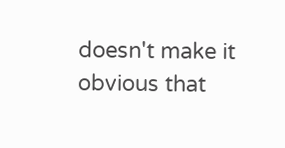doesn't make it obvious that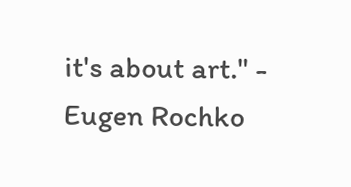it's about art." - Eugen Rochko